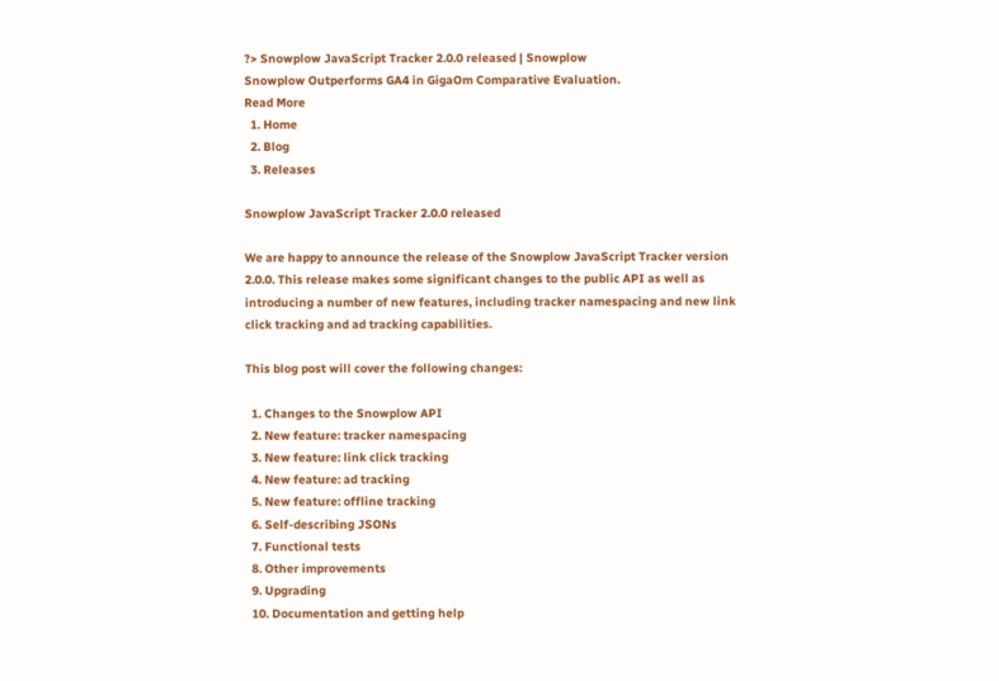?> Snowplow JavaScript Tracker 2.0.0 released | Snowplow
Snowplow Outperforms GA4 in GigaOm Comparative Evaluation.
Read More
  1. Home
  2. Blog
  3. Releases

Snowplow JavaScript Tracker 2.0.0 released

We are happy to announce the release of the Snowplow JavaScript Tracker version 2.0.0. This release makes some significant changes to the public API as well as introducing a number of new features, including tracker namespacing and new link click tracking and ad tracking capabilities.

This blog post will cover the following changes:

  1. Changes to the Snowplow API
  2. New feature: tracker namespacing
  3. New feature: link click tracking
  4. New feature: ad tracking
  5. New feature: offline tracking
  6. Self-describing JSONs
  7. Functional tests
  8. Other improvements
  9. Upgrading
  10. Documentation and getting help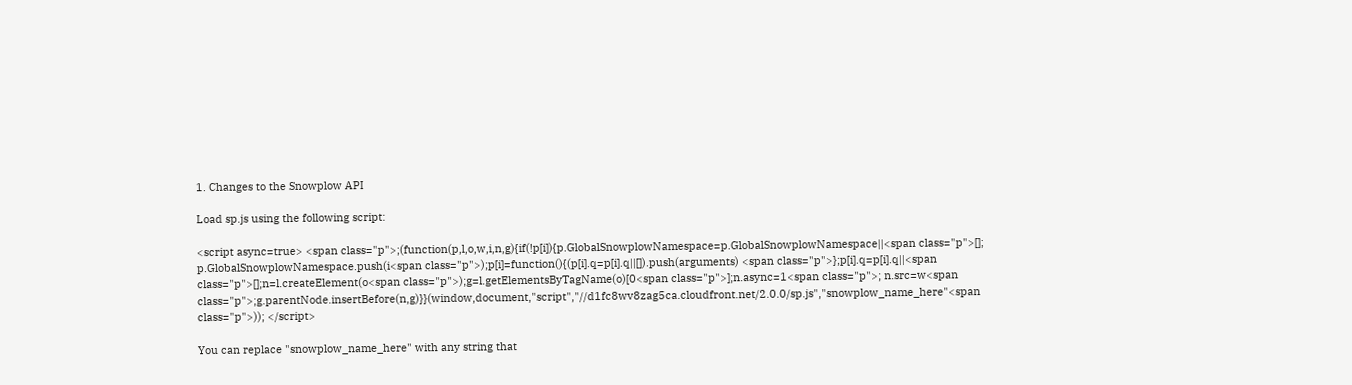1. Changes to the Snowplow API

Load sp.js using the following script:

<script async=true> <span class="p">;(function(p,l,o,w,i,n,g){if(!p[i]){p.GlobalSnowplowNamespace=p.GlobalSnowplowNamespace||<span class="p">[]; p.GlobalSnowplowNamespace.push(i<span class="p">);p[i]=function(){(p[i].q=p[i].q||[]).push(arguments) <span class="p">};p[i].q=p[i].q||<span class="p">[];n=l.createElement(o<span class="p">);g=l.getElementsByTagName(o)[0<span class="p">];n.async=1<span class="p">; n.src=w<span class="p">;g.parentNode.insertBefore(n,g)}}(window,document,"script","//d1fc8wv8zag5ca.cloudfront.net/2.0.0/sp.js","snowplow_name_here"<span class="p">)); </script>

You can replace "snowplow_name_here" with any string that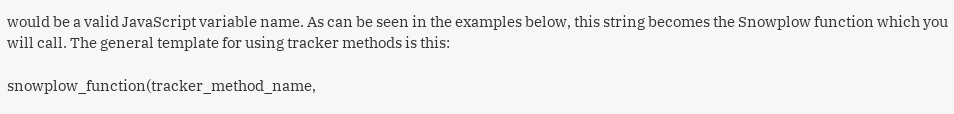would be a valid JavaScript variable name. As can be seen in the examples below, this string becomes the Snowplow function which you will call. The general template for using tracker methods is this:

snowplow_function(tracker_method_name,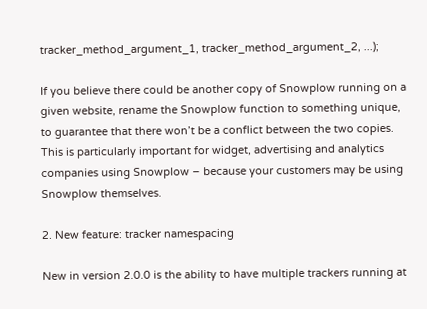tracker_method_argument_1, tracker_method_argument_2, ...);

If you believe there could be another copy of Snowplow running on a given website, rename the Snowplow function to something unique, to guarantee that there won’t be a conflict between the two copies. This is particularly important for widget, advertising and analytics companies using Snowplow – because your customers may be using Snowplow themselves.

2. New feature: tracker namespacing

New in version 2.0.0 is the ability to have multiple trackers running at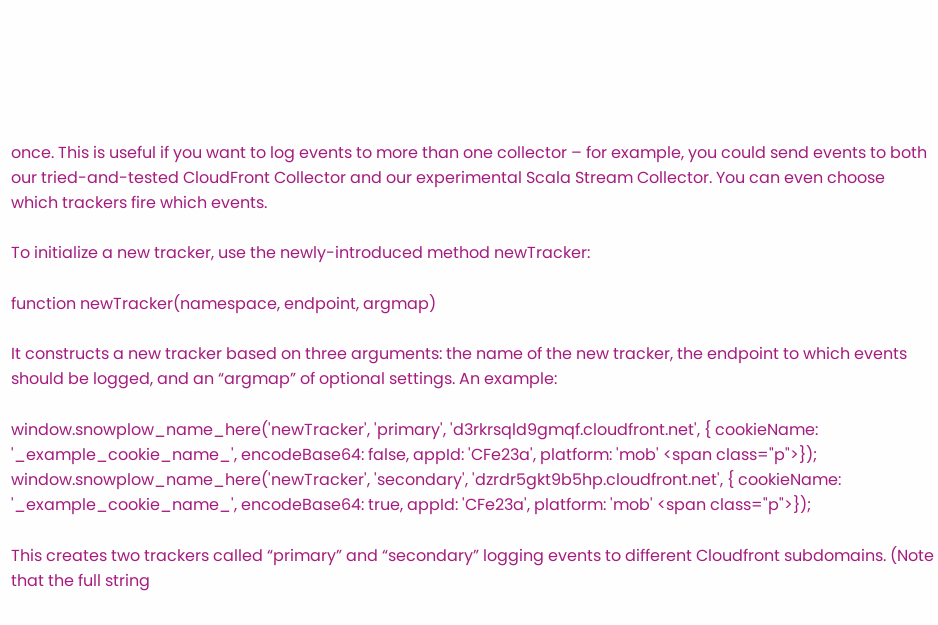once. This is useful if you want to log events to more than one collector – for example, you could send events to both our tried-and-tested CloudFront Collector and our experimental Scala Stream Collector. You can even choose which trackers fire which events.

To initialize a new tracker, use the newly-introduced method newTracker:

function newTracker(namespace, endpoint, argmap)

It constructs a new tracker based on three arguments: the name of the new tracker, the endpoint to which events should be logged, and an “argmap” of optional settings. An example:

window.snowplow_name_here('newTracker', 'primary', 'd3rkrsqld9gmqf.cloudfront.net', { cookieName: '_example_cookie_name_', encodeBase64: false, appId: 'CFe23a', platform: 'mob' <span class="p">}); window.snowplow_name_here('newTracker', 'secondary', 'dzrdr5gkt9b5hp.cloudfront.net', { cookieName: '_example_cookie_name_', encodeBase64: true, appId: 'CFe23a', platform: 'mob' <span class="p">});

This creates two trackers called “primary” and “secondary” logging events to different Cloudfront subdomains. (Note that the full string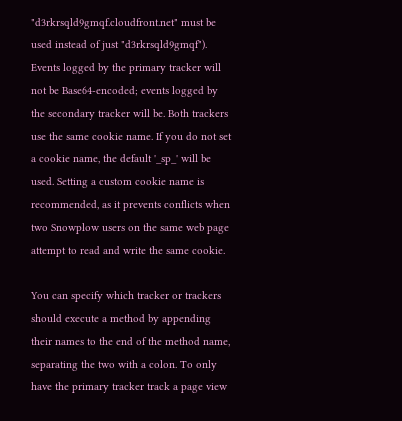"d3rkrsqld9gmqf.cloudfront.net" must be used instead of just "d3rkrsqld9gmqf"). Events logged by the primary tracker will not be Base64-encoded; events logged by the secondary tracker will be. Both trackers use the same cookie name. If you do not set a cookie name, the default '_sp_' will be used. Setting a custom cookie name is recommended, as it prevents conflicts when two Snowplow users on the same web page attempt to read and write the same cookie.

You can specify which tracker or trackers should execute a method by appending their names to the end of the method name, separating the two with a colon. To only have the primary tracker track a page view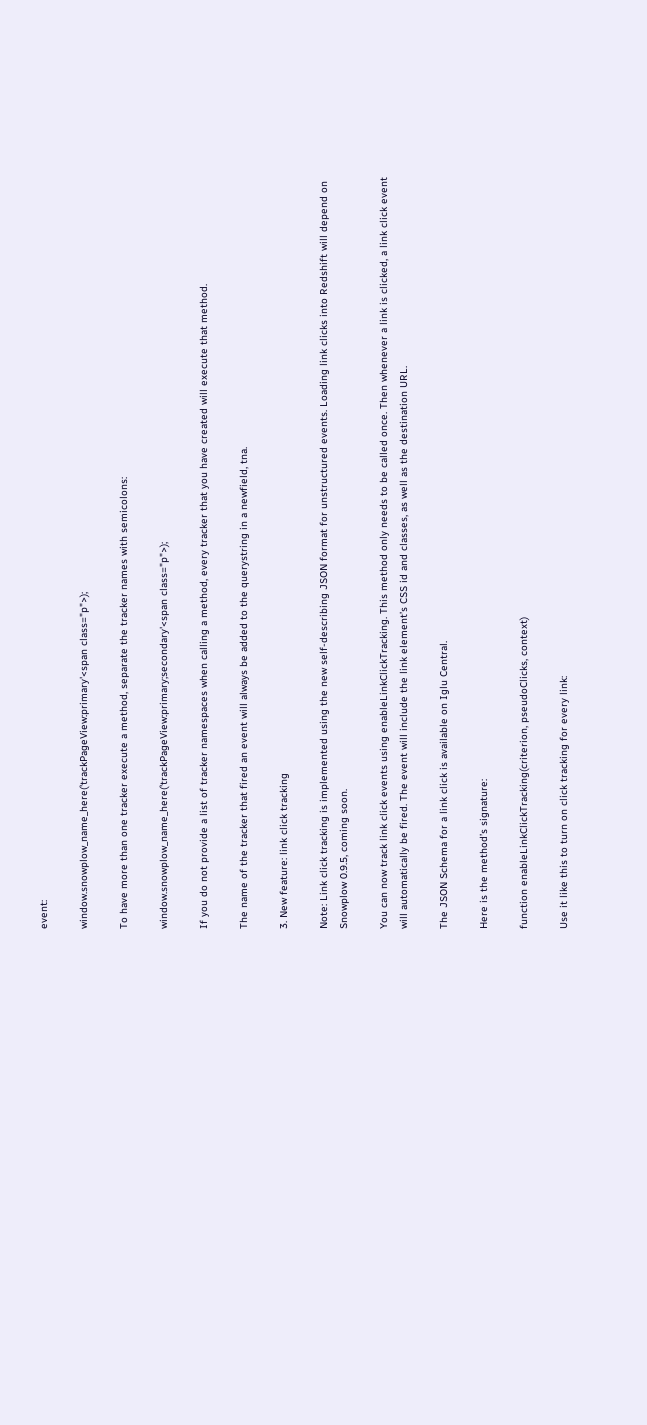event:

window.snowplow_name_here('trackPageView:primary'<span class="p">);

To have more than one tracker execute a method, separate the tracker names with semicolons:

window.snowplow_name_here('trackPageView:primary;secondary'<span class="p">);

If you do not provide a list of tracker namespaces when calling a method, every tracker that you have created will execute that method.

The name of the tracker that fired an event will always be added to the querystring in a newfield, tna.

3. New feature: link click tracking

Note: Link click tracking is implemented using the new self-describing JSON format for unstructured events. Loading link clicks into Redshift will depend on Snowplow 0.9.5, coming soon.

You can now track link click events using enableLinkClickTracking. This method only needs to be called once. Then whenever a link is clicked, a link click event will automatically be fired. The event will include the link element’s CSS id and classes, as well as the destination URL.

The JSON Schema for a link click is available on Iglu Central.

Here is the method’s signature:

function enableLinkClickTracking(criterion, pseudoClicks, context)

Use it like this to turn on click tracking for every link: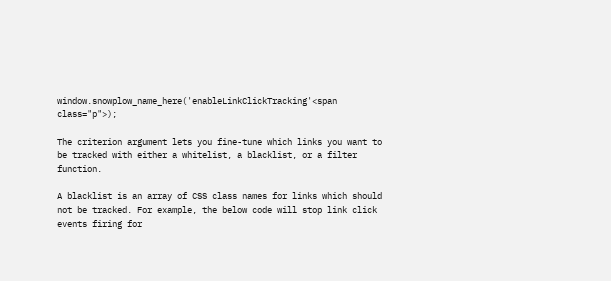window.snowplow_name_here('enableLinkClickTracking'<span class="p">);

The criterion argument lets you fine-tune which links you want to be tracked with either a whitelist, a blacklist, or a filter function.

A blacklist is an array of CSS class names for links which should not be tracked. For example, the below code will stop link click events firing for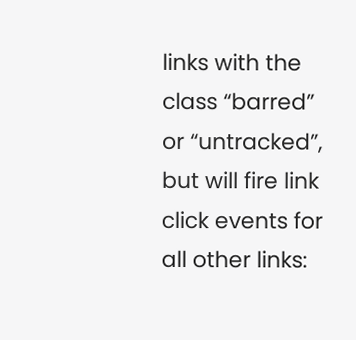links with the class “barred” or “untracked”, but will fire link click events for all other links: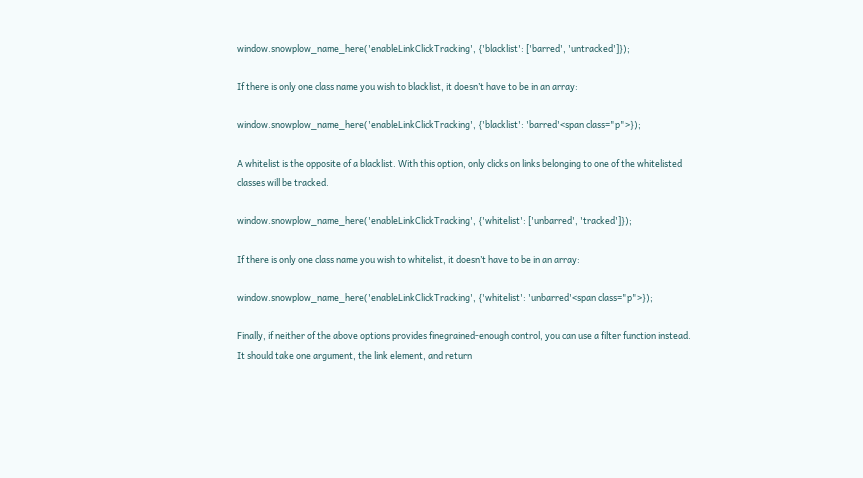window.snowplow_name_here('enableLinkClickTracking', {'blacklist': ['barred', 'untracked']});

If there is only one class name you wish to blacklist, it doesn’t have to be in an array:

window.snowplow_name_here('enableLinkClickTracking', {'blacklist': 'barred'<span class="p">});

A whitelist is the opposite of a blacklist. With this option, only clicks on links belonging to one of the whitelisted classes will be tracked.

window.snowplow_name_here('enableLinkClickTracking', {'whitelist': ['unbarred', 'tracked']});

If there is only one class name you wish to whitelist, it doesn’t have to be in an array:

window.snowplow_name_here('enableLinkClickTracking', {'whitelist': 'unbarred'<span class="p">});

Finally, if neither of the above options provides finegrained-enough control, you can use a filter function instead. It should take one argument, the link element, and return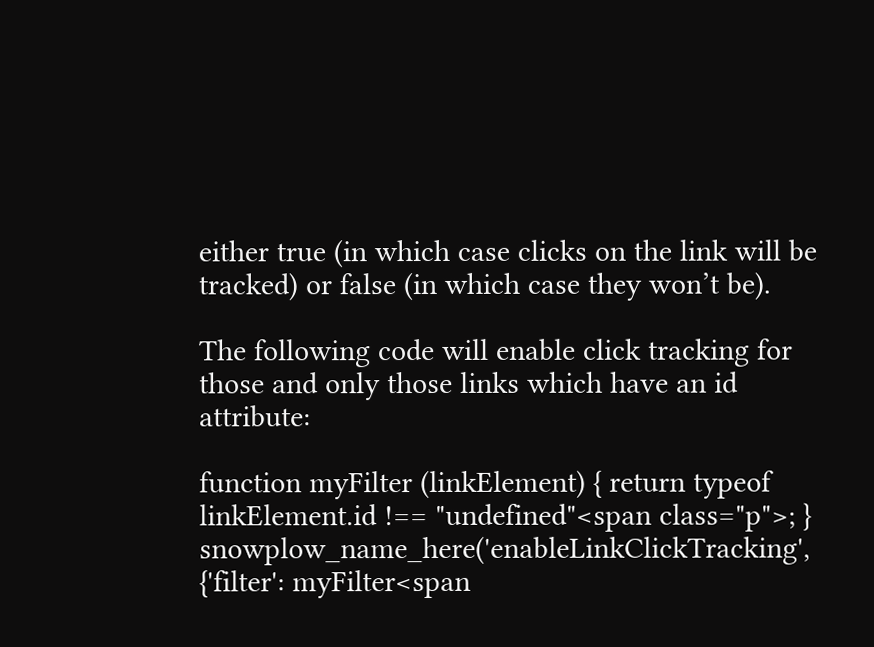either true (in which case clicks on the link will be tracked) or false (in which case they won’t be).

The following code will enable click tracking for those and only those links which have an id attribute:

function myFilter (linkElement) { return typeof linkElement.id !== "undefined"<span class="p">; } snowplow_name_here('enableLinkClickTracking', {'filter': myFilter<span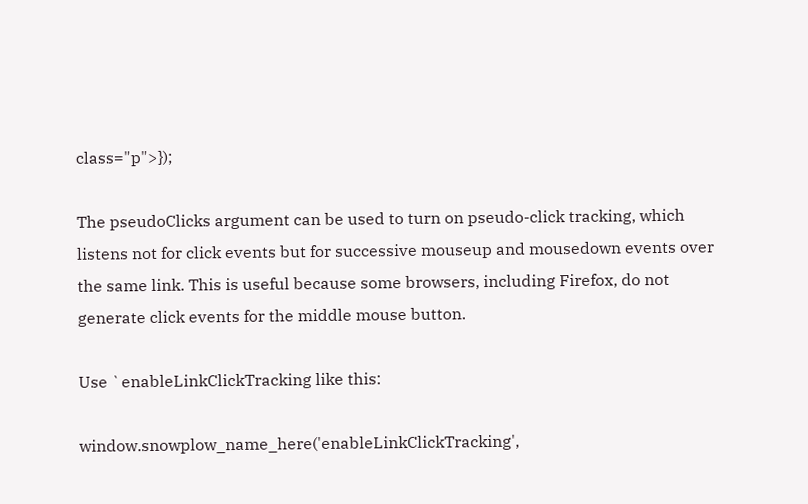class="p">});

The pseudoClicks argument can be used to turn on pseudo-click tracking, which listens not for click events but for successive mouseup and mousedown events over the same link. This is useful because some browsers, including Firefox, do not generate click events for the middle mouse button.

Use `enableLinkClickTracking like this:

window.snowplow_name_here('enableLinkClickTracking',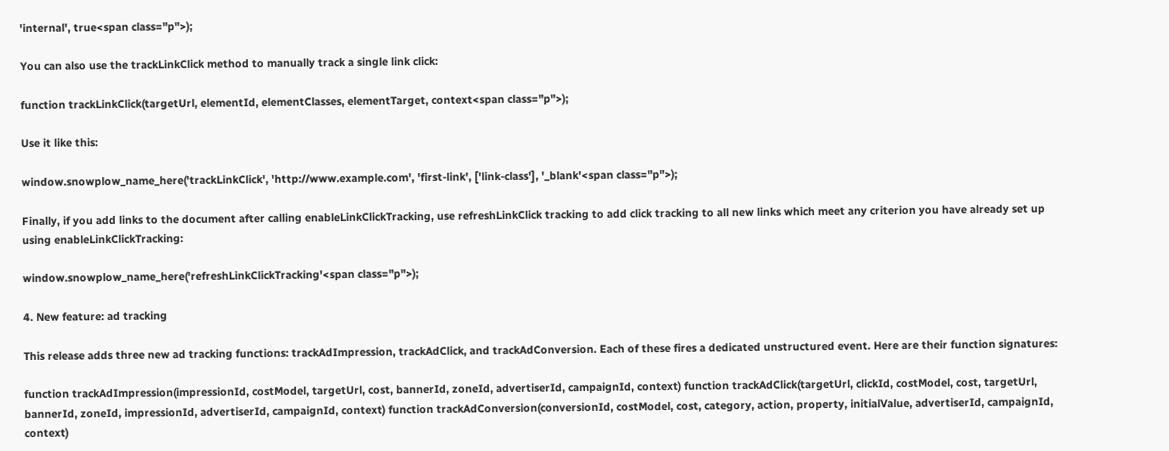'internal', true<span class="p">);

You can also use the trackLinkClick method to manually track a single link click:

function trackLinkClick(targetUrl, elementId, elementClasses, elementTarget, context<span class="p">);

Use it like this:

window.snowplow_name_here('trackLinkClick', 'http://www.example.com', 'first-link', ['link-class'], '_blank'<span class="p">);

Finally, if you add links to the document after calling enableLinkClickTracking, use refreshLinkClick tracking to add click tracking to all new links which meet any criterion you have already set up using enableLinkClickTracking:

window.snowplow_name_here('refreshLinkClickTracking'<span class="p">);

4. New feature: ad tracking

This release adds three new ad tracking functions: trackAdImpression, trackAdClick, and trackAdConversion. Each of these fires a dedicated unstructured event. Here are their function signatures:

function trackAdImpression(impressionId, costModel, targetUrl, cost, bannerId, zoneId, advertiserId, campaignId, context) function trackAdClick(targetUrl, clickId, costModel, cost, targetUrl, bannerId, zoneId, impressionId, advertiserId, campaignId, context) function trackAdConversion(conversionId, costModel, cost, category, action, property, initialValue, advertiserId, campaignId, context)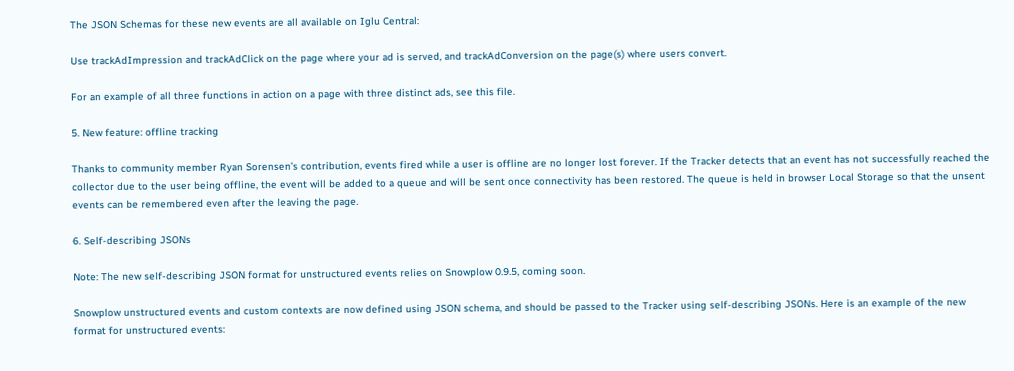The JSON Schemas for these new events are all available on Iglu Central:

Use trackAdImpression and trackAdClick on the page where your ad is served, and trackAdConversion on the page(s) where users convert.

For an example of all three functions in action on a page with three distinct ads, see this file.

5. New feature: offline tracking

Thanks to community member Ryan Sorensen’s contribution, events fired while a user is offline are no longer lost forever. If the Tracker detects that an event has not successfully reached the collector due to the user being offline, the event will be added to a queue and will be sent once connectivity has been restored. The queue is held in browser Local Storage so that the unsent events can be remembered even after the leaving the page.

6. Self-describing JSONs

Note: The new self-describing JSON format for unstructured events relies on Snowplow 0.9.5, coming soon.

Snowplow unstructured events and custom contexts are now defined using JSON schema, and should be passed to the Tracker using self-describing JSONs. Here is an example of the new format for unstructured events: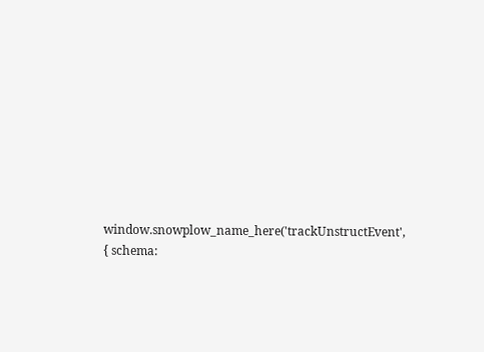window.snowplow_name_here('trackUnstructEvent', { schema: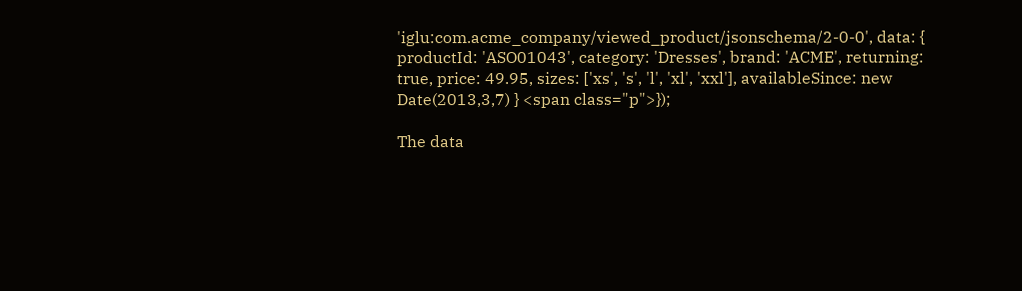'iglu:com.acme_company/viewed_product/jsonschema/2-0-0', data: { productId: 'ASO01043', category: 'Dresses', brand: 'ACME', returning: true, price: 49.95, sizes: ['xs', 's', 'l', 'xl', 'xxl'], availableSince: new Date(2013,3,7) } <span class="p">});

The data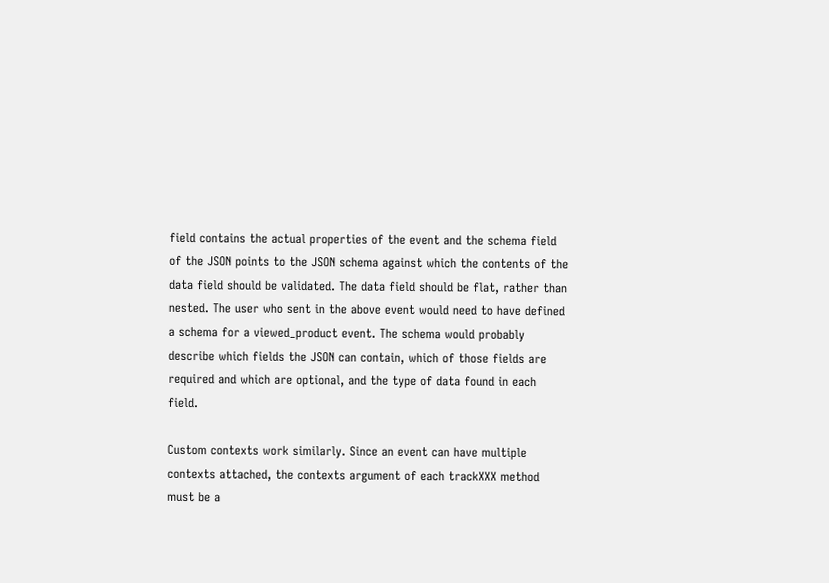field contains the actual properties of the event and the schema field of the JSON points to the JSON schema against which the contents of the data field should be validated. The data field should be flat, rather than nested. The user who sent in the above event would need to have defined a schema for a viewed_product event. The schema would probably describe which fields the JSON can contain, which of those fields are required and which are optional, and the type of data found in each field.

Custom contexts work similarly. Since an event can have multiple contexts attached, the contexts argument of each trackXXX method must be a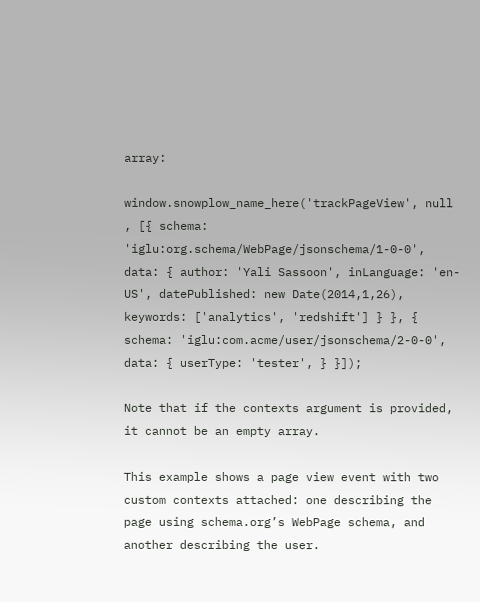array:

window.snowplow_name_here('trackPageView', null , [{ schema: 'iglu:org.schema/WebPage/jsonschema/1-0-0', data: { author: 'Yali Sassoon', inLanguage: 'en-US', datePublished: new Date(2014,1,26), keywords: ['analytics', 'redshift'] } }, { schema: 'iglu:com.acme/user/jsonschema/2-0-0', data: { userType: 'tester', } }]);

Note that if the contexts argument is provided, it cannot be an empty array.

This example shows a page view event with two custom contexts attached: one describing the page using schema.org’s WebPage schema, and another describing the user.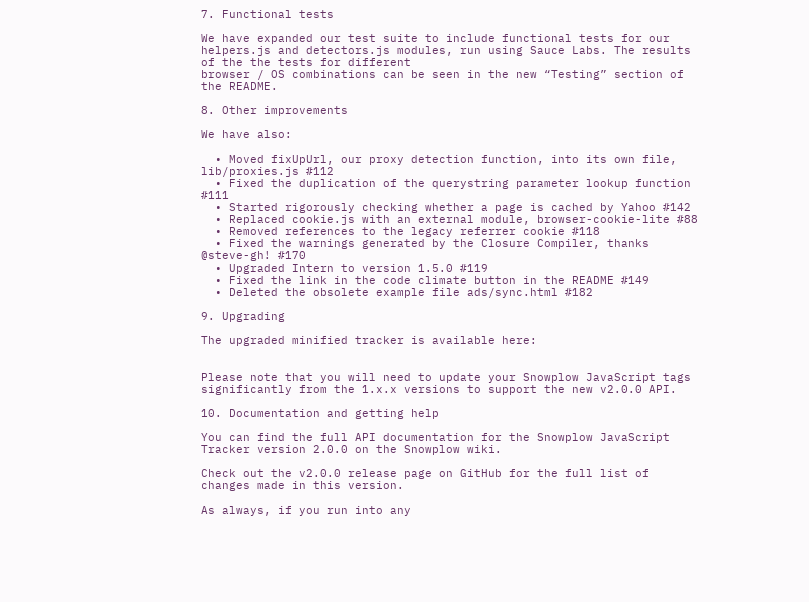7. Functional tests

We have expanded our test suite to include functional tests for our helpers.js and detectors.js modules, run using Sauce Labs. The results of the the tests for different
browser / OS combinations can be seen in the new “Testing” section of the README.

8. Other improvements

We have also:

  • Moved fixUpUrl, our proxy detection function, into its own file, lib/proxies.js #112
  • Fixed the duplication of the querystring parameter lookup function #111
  • Started rigorously checking whether a page is cached by Yahoo #142
  • Replaced cookie.js with an external module, browser-cookie-lite #88
  • Removed references to the legacy referrer cookie #118
  • Fixed the warnings generated by the Closure Compiler, thanks @steve-gh! #170
  • Upgraded Intern to version 1.5.0 #119
  • Fixed the link in the code climate button in the README #149
  • Deleted the obsolete example file ads/sync.html #182

9. Upgrading

The upgraded minified tracker is available here:


Please note that you will need to update your Snowplow JavaScript tags significantly from the 1.x.x versions to support the new v2.0.0 API.

10. Documentation and getting help

You can find the full API documentation for the Snowplow JavaScript Tracker version 2.0.0 on the Snowplow wiki.

Check out the v2.0.0 release page on GitHub for the full list of changes made in this version.

As always, if you run into any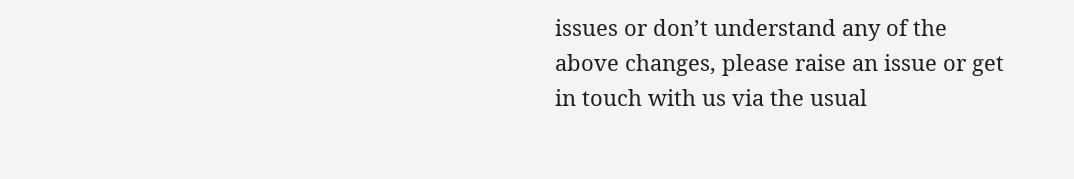issues or don’t understand any of the above changes, please raise an issue or get in touch with us via the usual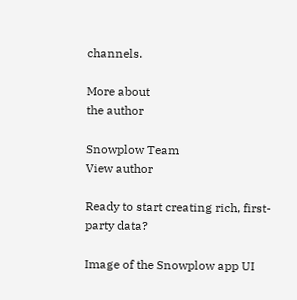channels.

More about
the author

Snowplow Team
View author

Ready to start creating rich, first-party data?

Image of the Snowplow app UI